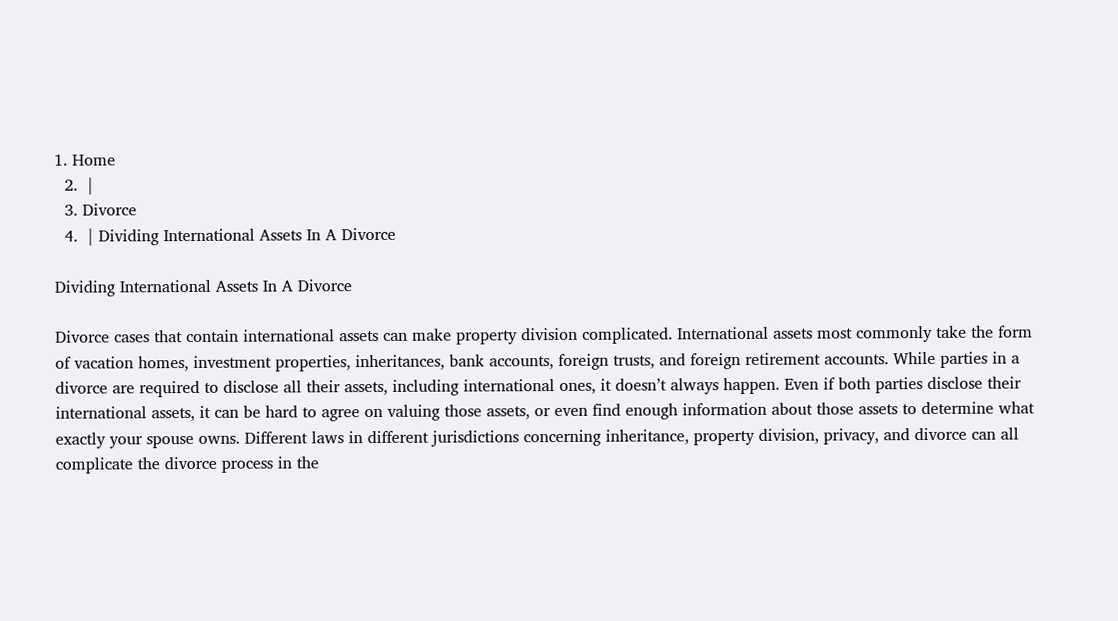1. Home
  2.  |
  3. Divorce
  4.  | Dividing International Assets In A Divorce

Dividing International Assets In A Divorce

Divorce cases that contain international assets can make property division complicated. International assets most commonly take the form of vacation homes, investment properties, inheritances, bank accounts, foreign trusts, and foreign retirement accounts. While parties in a divorce are required to disclose all their assets, including international ones, it doesn’t always happen. Even if both parties disclose their international assets, it can be hard to agree on valuing those assets, or even find enough information about those assets to determine what exactly your spouse owns. Different laws in different jurisdictions concerning inheritance, property division, privacy, and divorce can all complicate the divorce process in the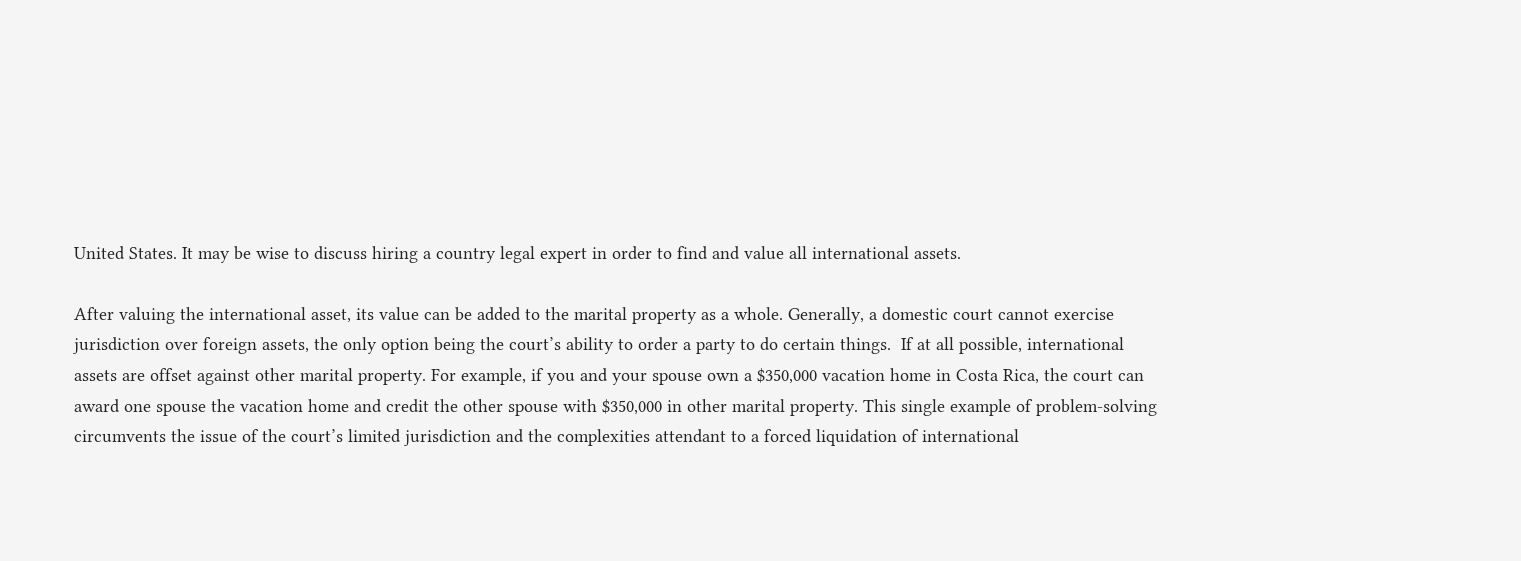United States. It may be wise to discuss hiring a country legal expert in order to find and value all international assets.

After valuing the international asset, its value can be added to the marital property as a whole. Generally, a domestic court cannot exercise jurisdiction over foreign assets, the only option being the court’s ability to order a party to do certain things.  If at all possible, international assets are offset against other marital property. For example, if you and your spouse own a $350,000 vacation home in Costa Rica, the court can award one spouse the vacation home and credit the other spouse with $350,000 in other marital property. This single example of problem-solving circumvents the issue of the court’s limited jurisdiction and the complexities attendant to a forced liquidation of international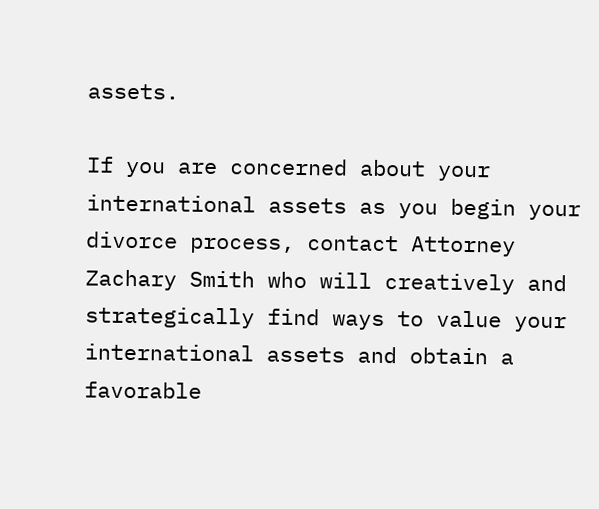assets.

If you are concerned about your international assets as you begin your divorce process, contact Attorney Zachary Smith who will creatively and strategically find ways to value your international assets and obtain a favorable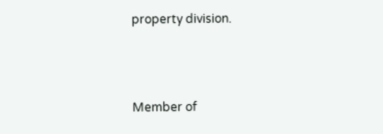property division.



Member of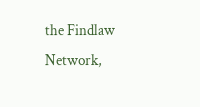the Findlaw Network,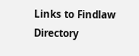Links to Findlaw Directory